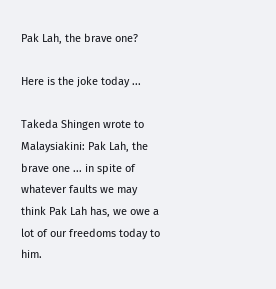Pak Lah, the brave one?

Here is the joke today ...

Takeda Shingen wrote to Malaysiakini: Pak Lah, the brave one ... in spite of whatever faults we may think Pak Lah has, we owe a lot of our freedoms today to him.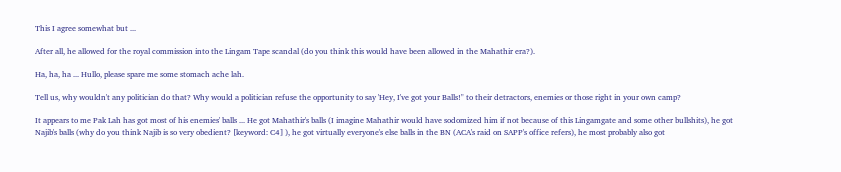This I agree somewhat but ...

After all, he allowed for the royal commission into the Lingam Tape scandal (do you think this would have been allowed in the Mahathir era?).

Ha, ha, ha ... Hullo, please spare me some stomach ache lah.

Tell us, why wouldn't any politician do that? Why would a politician refuse the opportunity to say 'Hey, I've got your Balls!" to their detractors, enemies or those right in your own camp?

It appears to me Pak Lah has got most of his enemies' balls ... He got Mahathir's balls (I imagine Mahathir would have sodomized him if not because of this Lingamgate and some other bullshits), he got Najib's balls (why do you think Najib is so very obedient? [keyword: C4] ), he got virtually everyone's else balls in the BN (ACA's raid on SAPP's office refers), he most probably also got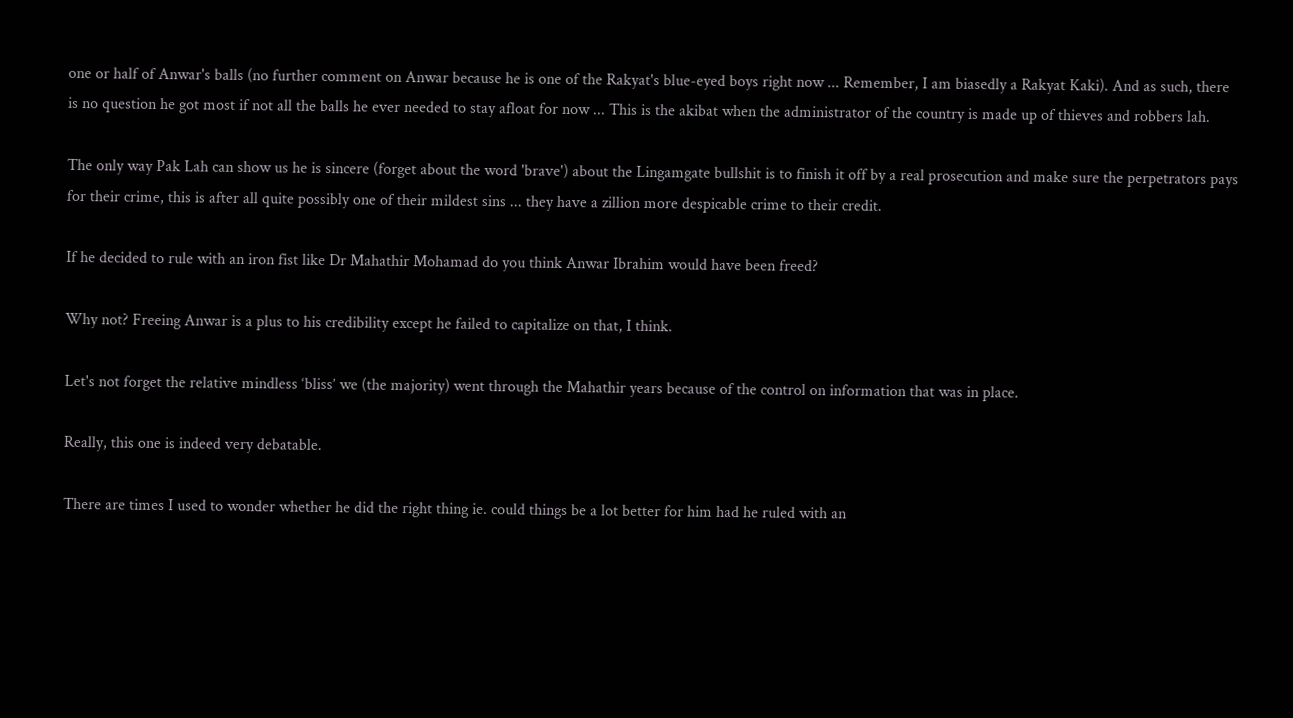one or half of Anwar's balls (no further comment on Anwar because he is one of the Rakyat's blue-eyed boys right now ... Remember, I am biasedly a Rakyat Kaki). And as such, there is no question he got most if not all the balls he ever needed to stay afloat for now ... This is the akibat when the administrator of the country is made up of thieves and robbers lah.

The only way Pak Lah can show us he is sincere (forget about the word 'brave') about the Lingamgate bullshit is to finish it off by a real prosecution and make sure the perpetrators pays for their crime, this is after all quite possibly one of their mildest sins ... they have a zillion more despicable crime to their credit.

If he decided to rule with an iron fist like Dr Mahathir Mohamad do you think Anwar Ibrahim would have been freed?

Why not? Freeing Anwar is a plus to his credibility except he failed to capitalize on that, I think.

Let's not forget the relative mindless ‘bliss’ we (the majority) went through the Mahathir years because of the control on information that was in place.

Really, this one is indeed very debatable.

There are times I used to wonder whether he did the right thing ie. could things be a lot better for him had he ruled with an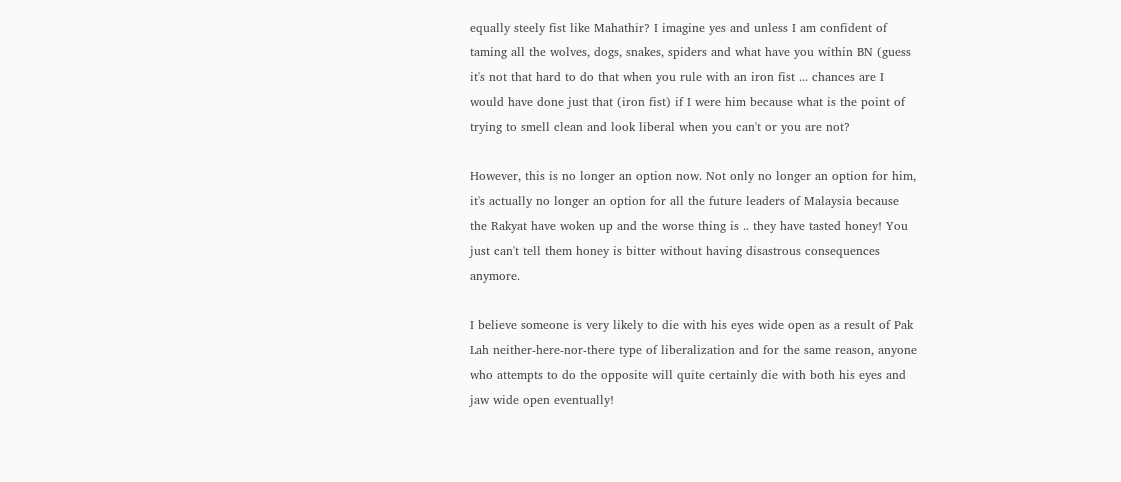equally steely fist like Mahathir? I imagine yes and unless I am confident of taming all the wolves, dogs, snakes, spiders and what have you within BN (guess it's not that hard to do that when you rule with an iron fist ... chances are I would have done just that (iron fist) if I were him because what is the point of trying to smell clean and look liberal when you can't or you are not?

However, this is no longer an option now. Not only no longer an option for him, it's actually no longer an option for all the future leaders of Malaysia because the Rakyat have woken up and the worse thing is .. they have tasted honey! You just can't tell them honey is bitter without having disastrous consequences anymore.

I believe someone is very likely to die with his eyes wide open as a result of Pak Lah neither-here-nor-there type of liberalization and for the same reason, anyone who attempts to do the opposite will quite certainly die with both his eyes and jaw wide open eventually!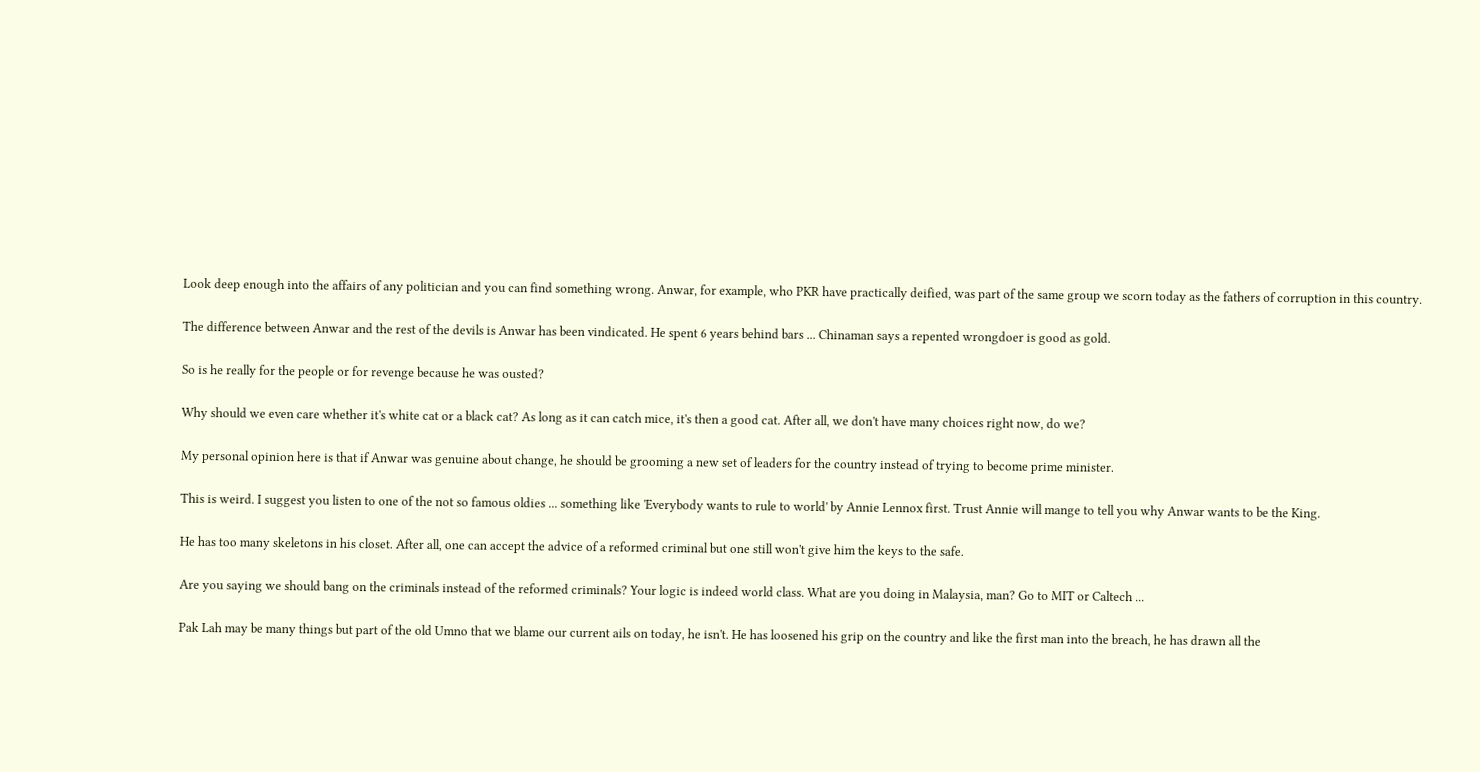Look deep enough into the affairs of any politician and you can find something wrong. Anwar, for example, who PKR have practically deified, was part of the same group we scorn today as the fathers of corruption in this country.

The difference between Anwar and the rest of the devils is Anwar has been vindicated. He spent 6 years behind bars ... Chinaman says a repented wrongdoer is good as gold.

So is he really for the people or for revenge because he was ousted?

Why should we even care whether it's white cat or a black cat? As long as it can catch mice, it's then a good cat. After all, we don't have many choices right now, do we?

My personal opinion here is that if Anwar was genuine about change, he should be grooming a new set of leaders for the country instead of trying to become prime minister.

This is weird. I suggest you listen to one of the not so famous oldies ... something like 'Everybody wants to rule to world' by Annie Lennox first. Trust Annie will mange to tell you why Anwar wants to be the King.

He has too many skeletons in his closet. After all, one can accept the advice of a reformed criminal but one still won't give him the keys to the safe.

Are you saying we should bang on the criminals instead of the reformed criminals? Your logic is indeed world class. What are you doing in Malaysia, man? Go to MIT or Caltech ...

Pak Lah may be many things but part of the old Umno that we blame our current ails on today, he isn't. He has loosened his grip on the country and like the first man into the breach, he has drawn all the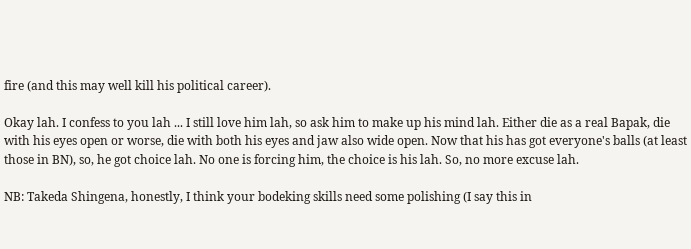fire (and this may well kill his political career).

Okay lah. I confess to you lah ... I still love him lah, so ask him to make up his mind lah. Either die as a real Bapak, die with his eyes open or worse, die with both his eyes and jaw also wide open. Now that his has got everyone's balls (at least those in BN), so, he got choice lah. No one is forcing him, the choice is his lah. So, no more excuse lah.

NB: Takeda Shingena, honestly, I think your bodeking skills need some polishing (I say this in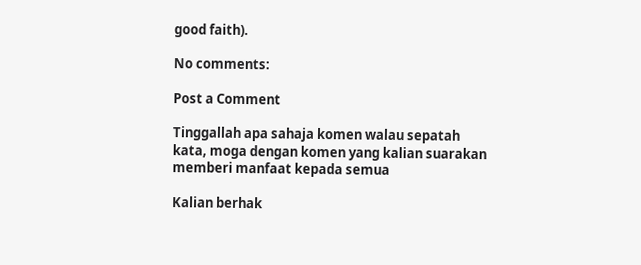good faith).

No comments:

Post a Comment

Tinggallah apa sahaja komen walau sepatah kata, moga dengan komen yang kalian suarakan memberi manfaat kepada semua

Kalian berhak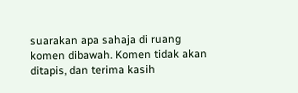suarakan apa sahaja di ruang komen dibawah. Komen tidak akan ditapis, dan terima kasih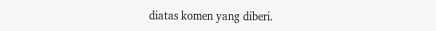diatas komen yang diberi.